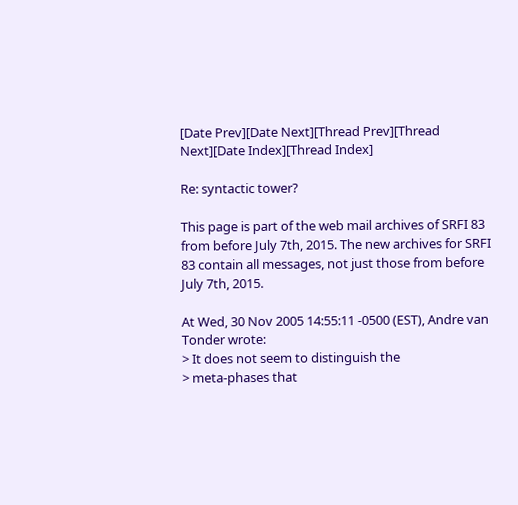[Date Prev][Date Next][Thread Prev][Thread Next][Date Index][Thread Index]

Re: syntactic tower?

This page is part of the web mail archives of SRFI 83 from before July 7th, 2015. The new archives for SRFI 83 contain all messages, not just those from before July 7th, 2015.

At Wed, 30 Nov 2005 14:55:11 -0500 (EST), Andre van Tonder wrote:
> It does not seem to distinguish the
> meta-phases that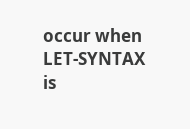occur when LET-SYNTAX is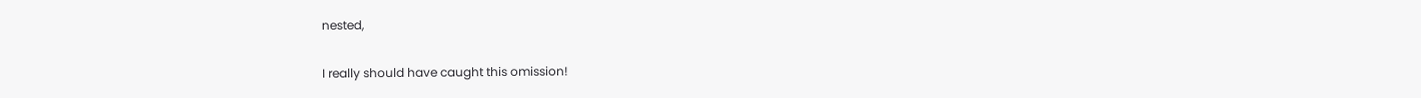nested,

I really should have caught this omission!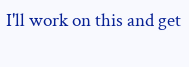I'll work on this and get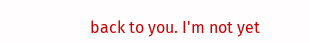back to you. I'm not yet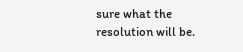sure what the
resolution will be.